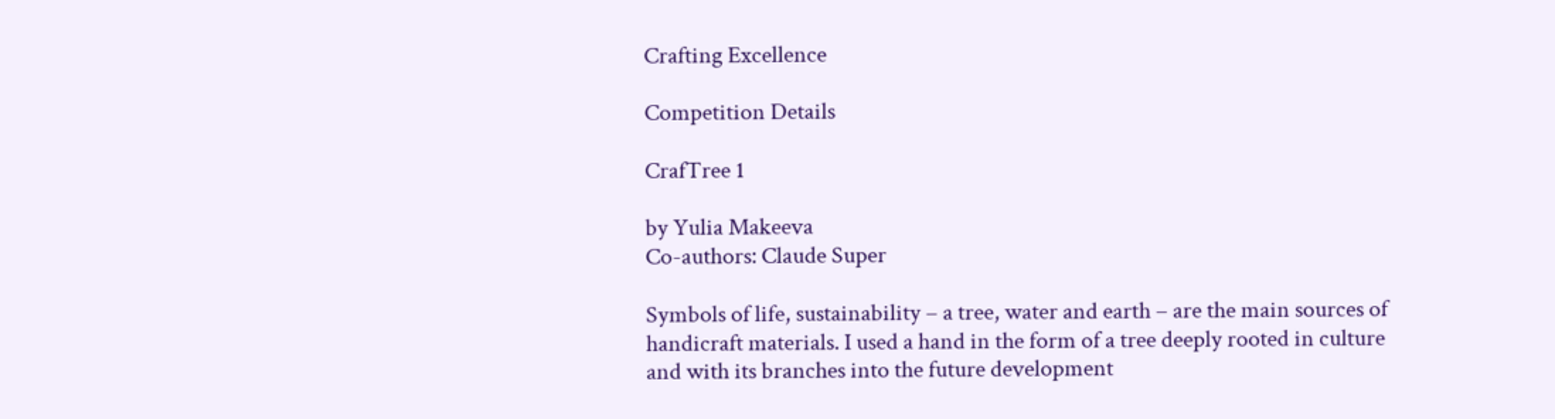Crafting Excellence

Competition Details

CrafTree 1

by Yulia Makeeva
Co-authors: Claude Super

Symbols of life, sustainability – a tree, water and earth – are the main sources of handicraft materials. I used a hand in the form of a tree deeply rooted in culture and with its branches into the future development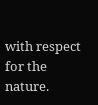with respect for the nature.